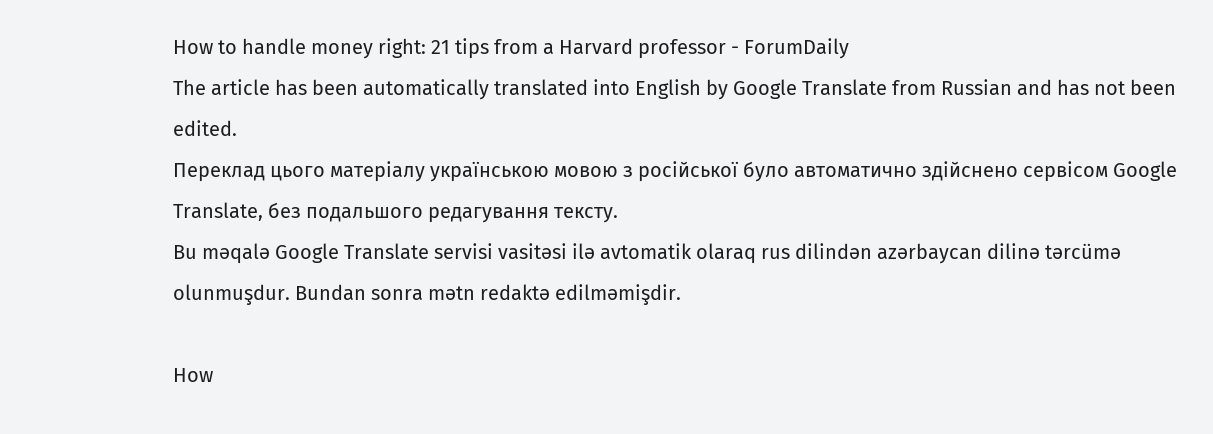How to handle money right: 21 tips from a Harvard professor - ForumDaily
The article has been automatically translated into English by Google Translate from Russian and has not been edited.
Переклад цього матеріалу українською мовою з російської було автоматично здійснено сервісом Google Translate, без подальшого редагування тексту.
Bu məqalə Google Translate servisi vasitəsi ilə avtomatik olaraq rus dilindən azərbaycan dilinə tərcümə olunmuşdur. Bundan sonra mətn redaktə edilməmişdir.

How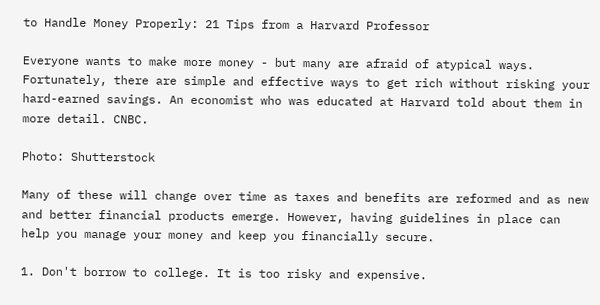to Handle Money Properly: 21 Tips from a Harvard Professor

Everyone wants to make more money - but many are afraid of atypical ways. Fortunately, there are simple and effective ways to get rich without risking your hard-earned savings. An economist who was educated at Harvard told about them in more detail. CNBC.

Photo: Shutterstock

Many of these will change over time as taxes and benefits are reformed and as new and better financial products emerge. However, having guidelines in place can help you manage your money and keep you financially secure.

1. Don't borrow to college. It is too risky and expensive.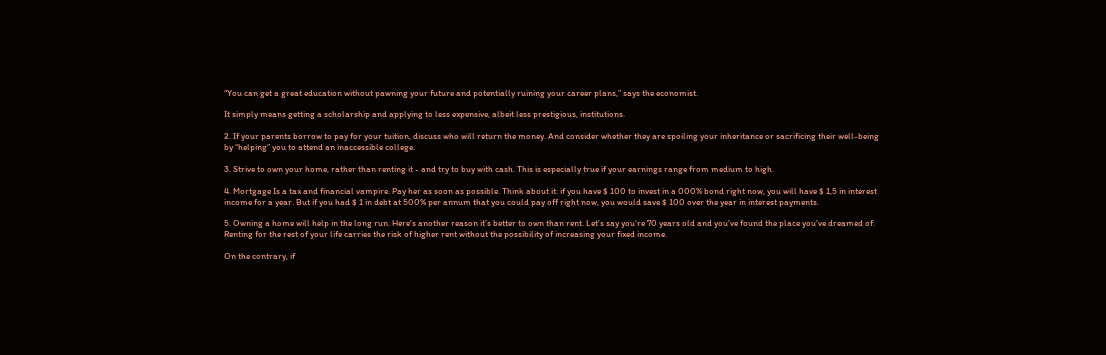“You can get a great education without pawning your future and potentially ruining your career plans,” says the economist.

It simply means getting a scholarship and applying to less expensive, albeit less prestigious, institutions.

2. If your parents borrow to pay for your tuition, discuss who will return the money. And consider whether they are spoiling your inheritance or sacrificing their well-being by “helping” you to attend an inaccessible college.

3. Strive to own your home, rather than renting it - and try to buy with cash. This is especially true if your earnings range from medium to high.

4. Mortgage Is a tax and financial vampire. Pay her as soon as possible. Think about it: if you have $ 100 to invest in a 000% bond right now, you will have $ 1,5 in interest income for a year. But if you had $ 1 in debt at 500% per annum that you could pay off right now, you would save $ 100 over the year in interest payments.

5. Owning a home will help in the long run. Here's another reason it's better to own than rent. Let's say you're 70 years old and you've found the place you've dreamed of. Renting for the rest of your life carries the risk of higher rent without the possibility of increasing your fixed income.

On the contrary, if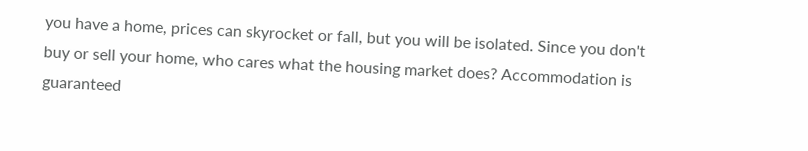you have a home, prices can skyrocket or fall, but you will be isolated. Since you don't buy or sell your home, who cares what the housing market does? Accommodation is guaranteed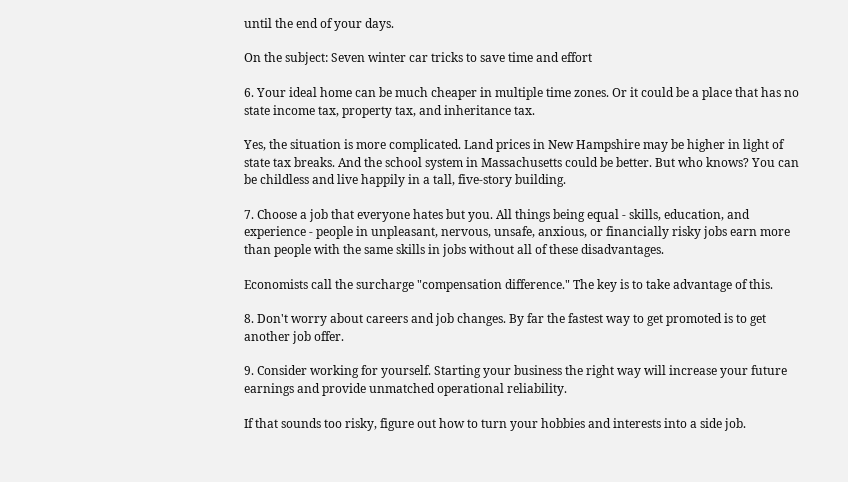until the end of your days.

On the subject: Seven winter car tricks to save time and effort

6. Your ideal home can be much cheaper in multiple time zones. Or it could be a place that has no state income tax, property tax, and inheritance tax.

Yes, the situation is more complicated. Land prices in New Hampshire may be higher in light of state tax breaks. And the school system in Massachusetts could be better. But who knows? You can be childless and live happily in a tall, five-story building.

7. Choose a job that everyone hates but you. All things being equal - skills, education, and experience - people in unpleasant, nervous, unsafe, anxious, or financially risky jobs earn more than people with the same skills in jobs without all of these disadvantages.

Economists call the surcharge "compensation difference." The key is to take advantage of this.

8. Don't worry about careers and job changes. By far the fastest way to get promoted is to get another job offer.

9. Consider working for yourself. Starting your business the right way will increase your future earnings and provide unmatched operational reliability.

If that sounds too risky, figure out how to turn your hobbies and interests into a side job.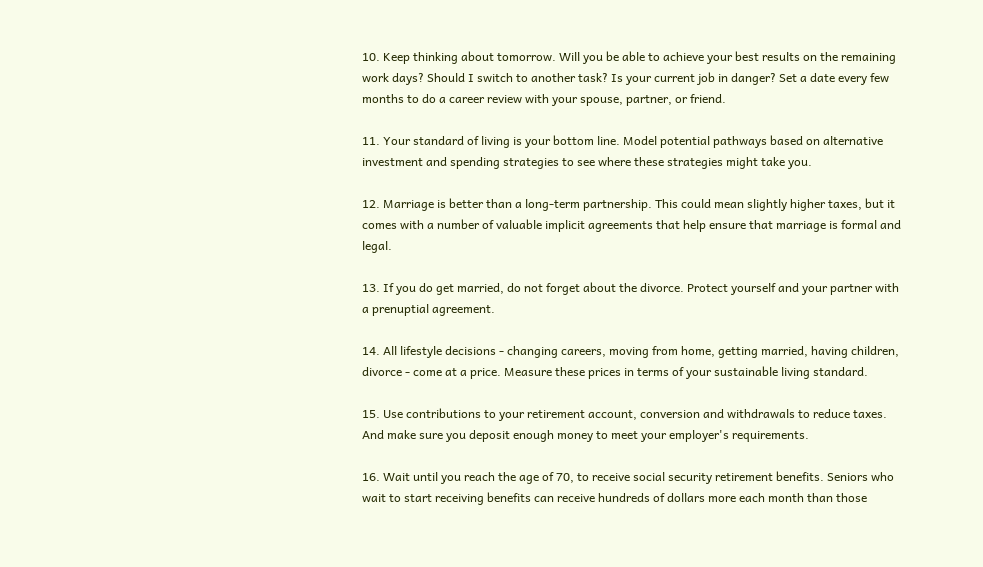10. Keep thinking about tomorrow. Will you be able to achieve your best results on the remaining work days? Should I switch to another task? Is your current job in danger? Set a date every few months to do a career review with your spouse, partner, or friend.

11. Your standard of living is your bottom line. Model potential pathways based on alternative investment and spending strategies to see where these strategies might take you.

12. Marriage is better than a long-term partnership. This could mean slightly higher taxes, but it comes with a number of valuable implicit agreements that help ensure that marriage is formal and legal.

13. If you do get married, do not forget about the divorce. Protect yourself and your partner with a prenuptial agreement.

14. All lifestyle decisions - changing careers, moving from home, getting married, having children, divorce - come at a price. Measure these prices in terms of your sustainable living standard.

15. Use contributions to your retirement account, conversion and withdrawals to reduce taxes. And make sure you deposit enough money to meet your employer's requirements.

16. Wait until you reach the age of 70, to receive social security retirement benefits. Seniors who wait to start receiving benefits can receive hundreds of dollars more each month than those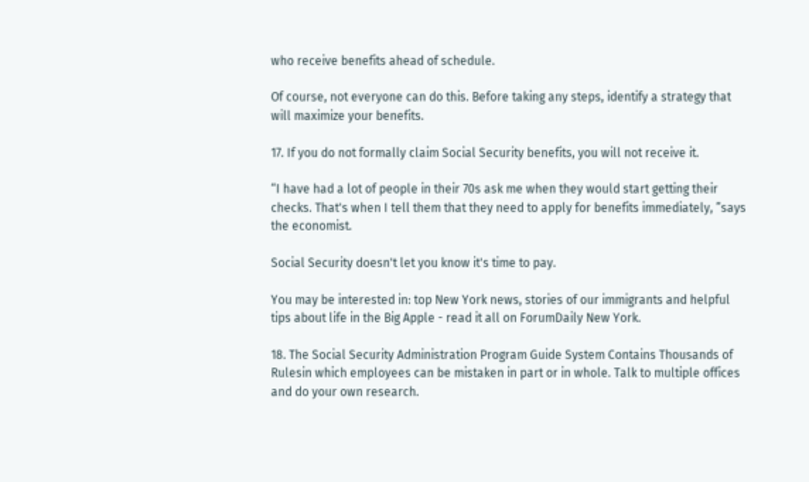who receive benefits ahead of schedule.

Of course, not everyone can do this. Before taking any steps, identify a strategy that will maximize your benefits.

17. If you do not formally claim Social Security benefits, you will not receive it.

“I have had a lot of people in their 70s ask me when they would start getting their checks. That's when I tell them that they need to apply for benefits immediately, ”says the economist.

Social Security doesn't let you know it's time to pay.

You may be interested in: top New York news, stories of our immigrants and helpful tips about life in the Big Apple - read it all on ForumDaily New York.

18. The Social Security Administration Program Guide System Contains Thousands of Rulesin which employees can be mistaken in part or in whole. Talk to multiple offices and do your own research.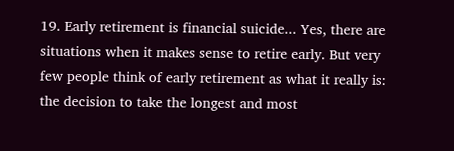19. Early retirement is financial suicide... Yes, there are situations when it makes sense to retire early. But very few people think of early retirement as what it really is: the decision to take the longest and most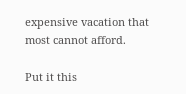expensive vacation that most cannot afford.

Put it this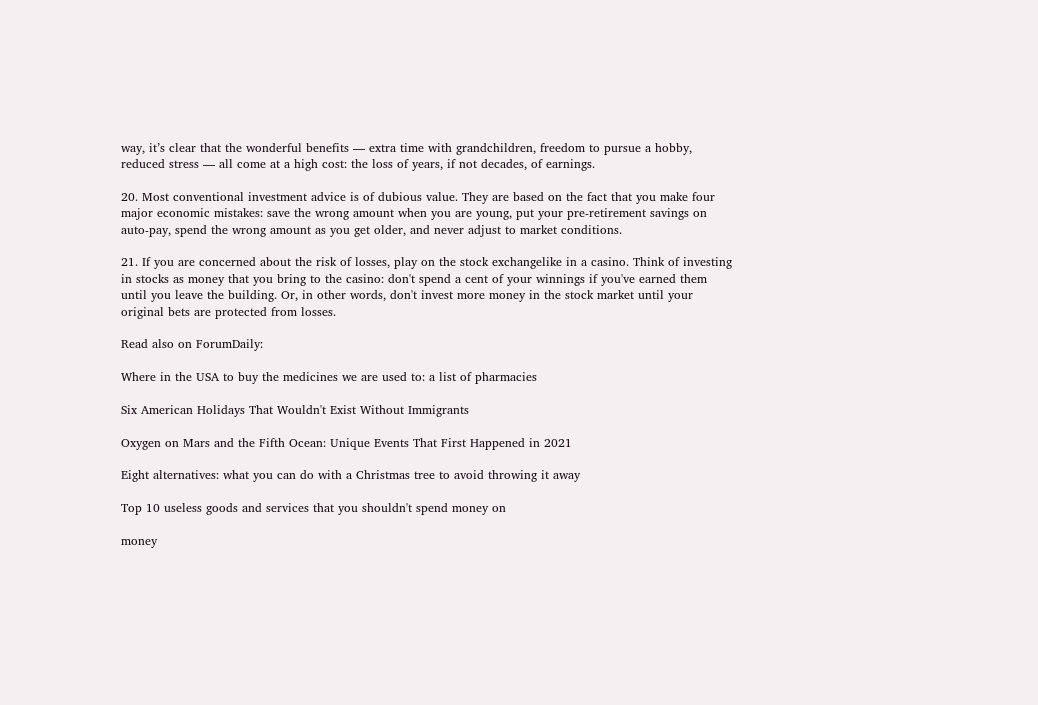way, it’s clear that the wonderful benefits — extra time with grandchildren, freedom to pursue a hobby, reduced stress — all come at a high cost: the loss of years, if not decades, of earnings.

20. Most conventional investment advice is of dubious value. They are based on the fact that you make four major economic mistakes: save the wrong amount when you are young, put your pre-retirement savings on auto-pay, spend the wrong amount as you get older, and never adjust to market conditions.

21. If you are concerned about the risk of losses, play on the stock exchangelike in a casino. Think of investing in stocks as money that you bring to the casino: don't spend a cent of your winnings if you've earned them until you leave the building. Or, in other words, don't invest more money in the stock market until your original bets are protected from losses.

Read also on ForumDaily:

Where in the USA to buy the medicines we are used to: a list of pharmacies

Six American Holidays That Wouldn't Exist Without Immigrants

Oxygen on Mars and the Fifth Ocean: Unique Events That First Happened in 2021

Eight alternatives: what you can do with a Christmas tree to avoid throwing it away

Top 10 useless goods and services that you shouldn't spend money on

money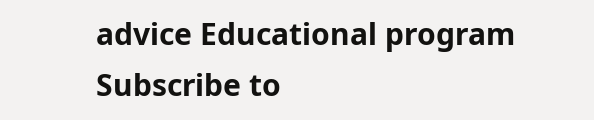advice Educational program
Subscribe to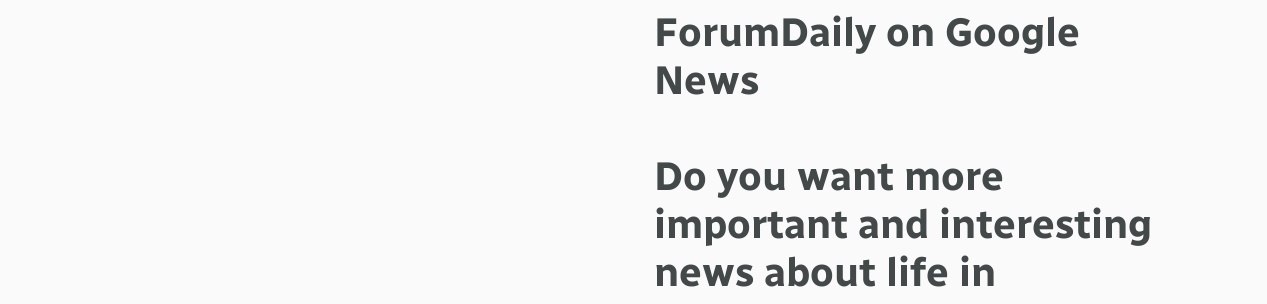ForumDaily on Google News

Do you want more important and interesting news about life in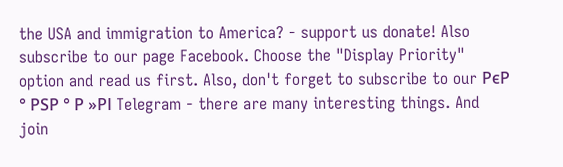the USA and immigration to America? - support us donate! Also subscribe to our page Facebook. Choose the "Display Priority" option and read us first. Also, don't forget to subscribe to our РєР ° РЅР ° Р »РІ Telegram - there are many interesting things. And join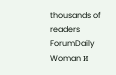thousands of readers ForumDaily Woman и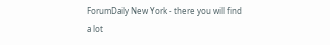ForumDaily New York - there you will find a lot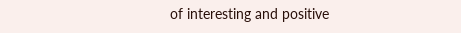of interesting and positive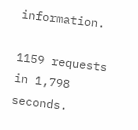information.

1159 requests in 1,798 seconds.